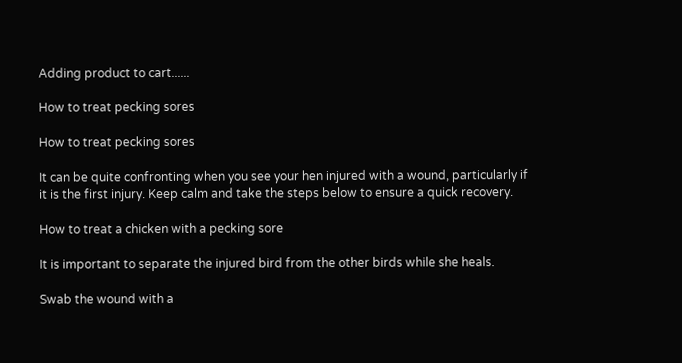Adding product to cart......

How to treat pecking sores

How to treat pecking sores

It can be quite confronting when you see your hen injured with a wound, particularly if it is the first injury. Keep calm and take the steps below to ensure a quick recovery.

How to treat a chicken with a pecking sore

It is important to separate the injured bird from the other birds while she heals.

Swab the wound with a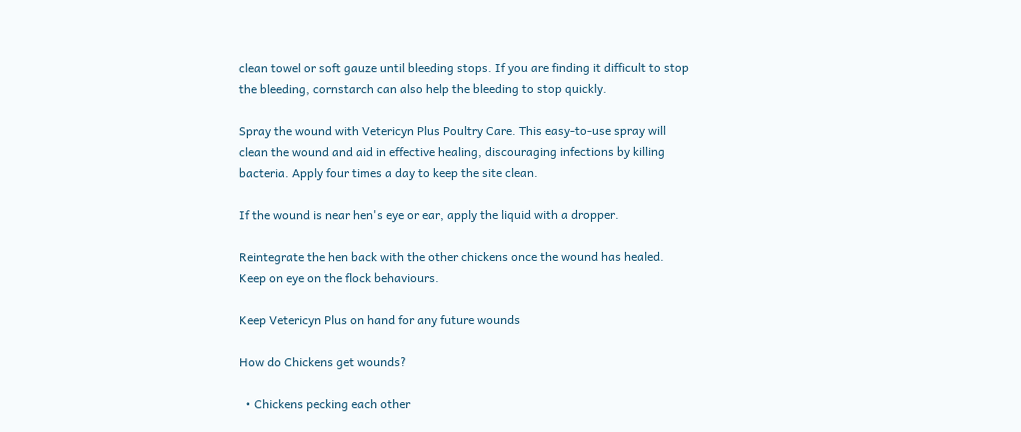clean towel or soft gauze until bleeding stops. If you are finding it difficult to stop the bleeding, cornstarch can also help the bleeding to stop quickly.

Spray the wound with Vetericyn Plus Poultry Care. This easy-to-use spray will clean the wound and aid in effective healing, discouraging infections by killing bacteria. Apply four times a day to keep the site clean.

If the wound is near hen's eye or ear, apply the liquid with a dropper.

Reintegrate the hen back with the other chickens once the wound has healed. Keep on eye on the flock behaviours.

Keep Vetericyn Plus on hand for any future wounds

How do Chickens get wounds?

  • Chickens pecking each other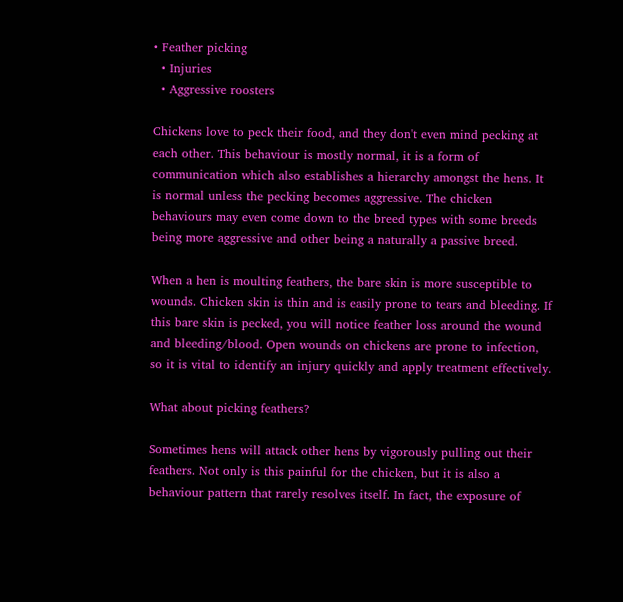• Feather picking
  • Injuries
  • Aggressive roosters

Chickens love to peck their food, and they don't even mind pecking at each other. This behaviour is mostly normal, it is a form of communication which also establishes a hierarchy amongst the hens. It is normal unless the pecking becomes aggressive. The chicken behaviours may even come down to the breed types with some breeds being more aggressive and other being a naturally a passive breed.

When a hen is moulting feathers, the bare skin is more susceptible to wounds. Chicken skin is thin and is easily prone to tears and bleeding. If this bare skin is pecked, you will notice feather loss around the wound and bleeding/blood. Open wounds on chickens are prone to infection, so it is vital to identify an injury quickly and apply treatment effectively.

What about picking feathers?

Sometimes hens will attack other hens by vigorously pulling out their feathers. Not only is this painful for the chicken, but it is also a behaviour pattern that rarely resolves itself. In fact, the exposure of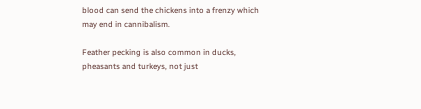blood can send the chickens into a frenzy which may end in cannibalism.

Feather pecking is also common in ducks, pheasants and turkeys, not just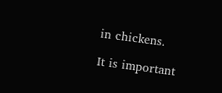in chickens.

It is important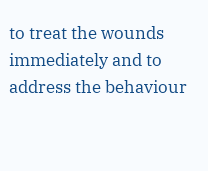to treat the wounds immediately and to address the behaviour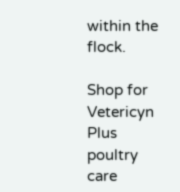within the flock.

Shop for Vetericyn Plus poultry care